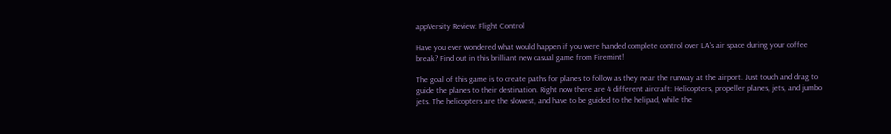appVersity Review: Flight Control

Have you ever wondered what would happen if you were handed complete control over LA's air space during your coffee break? Find out in this brilliant new casual game from Firemint!

The goal of this game is to create paths for planes to follow as they near the runway at the airport. Just touch and drag to guide the planes to their destination. Right now there are 4 different aircraft: Helicopters, propeller planes, jets, and jumbo jets. The helicopters are the slowest, and have to be guided to the helipad, while the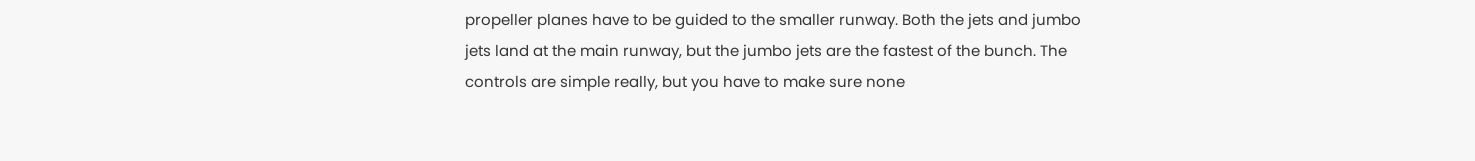propeller planes have to be guided to the smaller runway. Both the jets and jumbo jets land at the main runway, but the jumbo jets are the fastest of the bunch. The controls are simple really, but you have to make sure none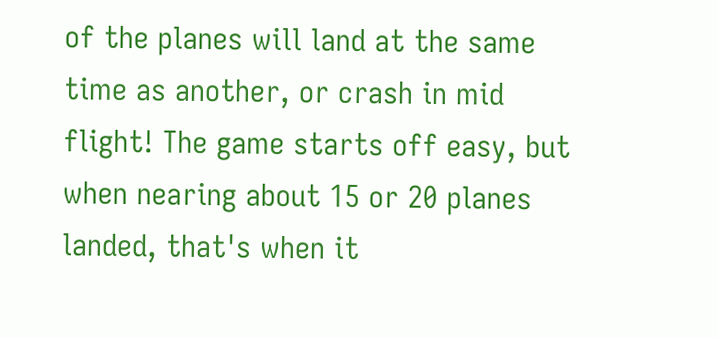of the planes will land at the same time as another, or crash in mid flight! The game starts off easy, but when nearing about 15 or 20 planes landed, that's when it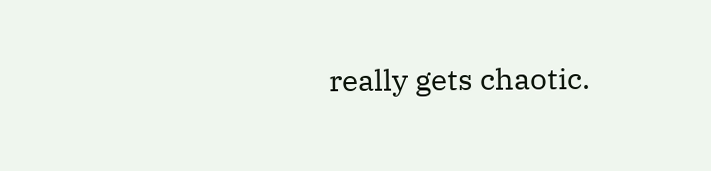really gets chaotic.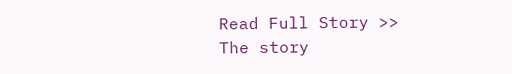Read Full Story >>
The story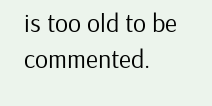is too old to be commented.